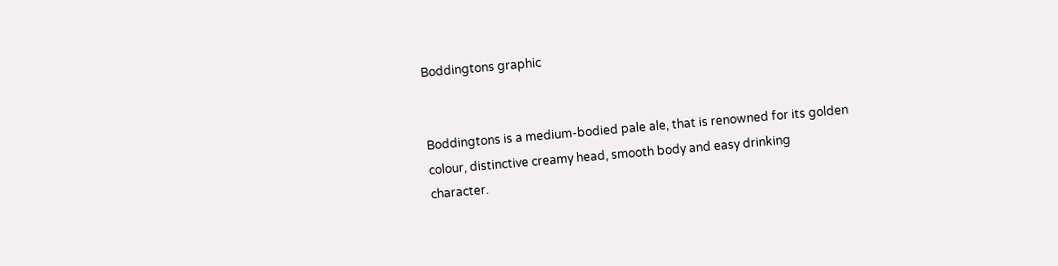Boddingtons graphic


Boddingtons is a medium-bodied pale ale, that is renowned for its golden colour, distinctive creamy head, smooth body and easy drinking character.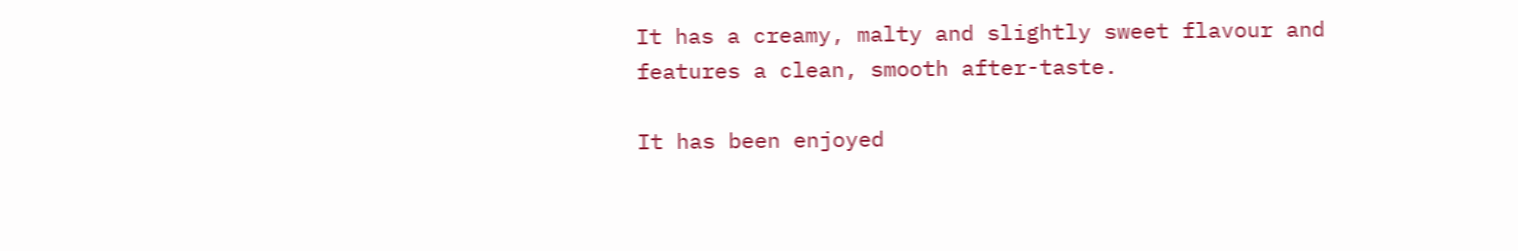It has a creamy, malty and slightly sweet flavour and features a clean, smooth after-taste.

It has been enjoyed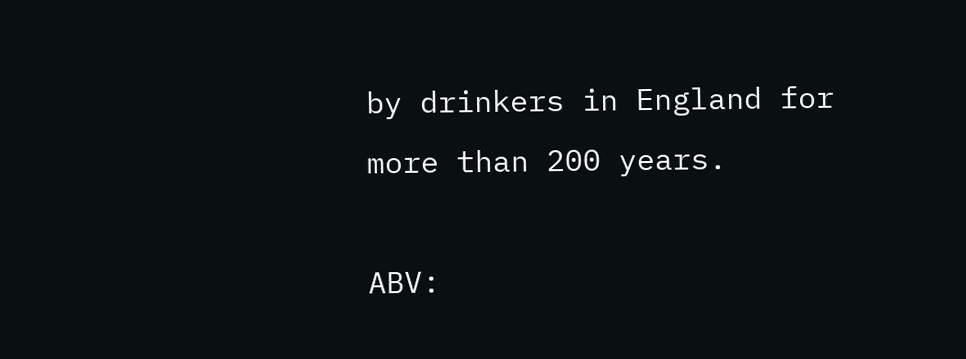by drinkers in England for more than 200 years.

ABV: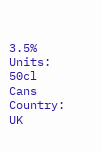3.5% Units: 50cl Cans Country: UK